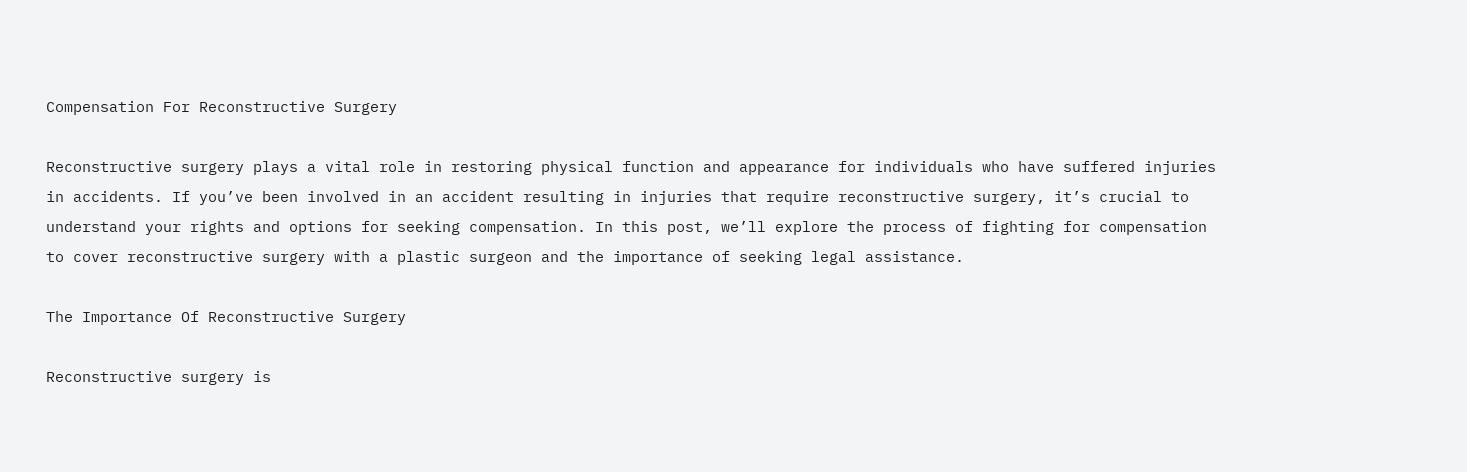Compensation For Reconstructive Surgery

Reconstructive surgery plays a vital role in restoring physical function and appearance for individuals who have suffered injuries in accidents. If you’ve been involved in an accident resulting in injuries that require reconstructive surgery, it’s crucial to understand your rights and options for seeking compensation. In this post, we’ll explore the process of fighting for compensation to cover reconstructive surgery with a plastic surgeon and the importance of seeking legal assistance.

The Importance Of Reconstructive Surgery

Reconstructive surgery is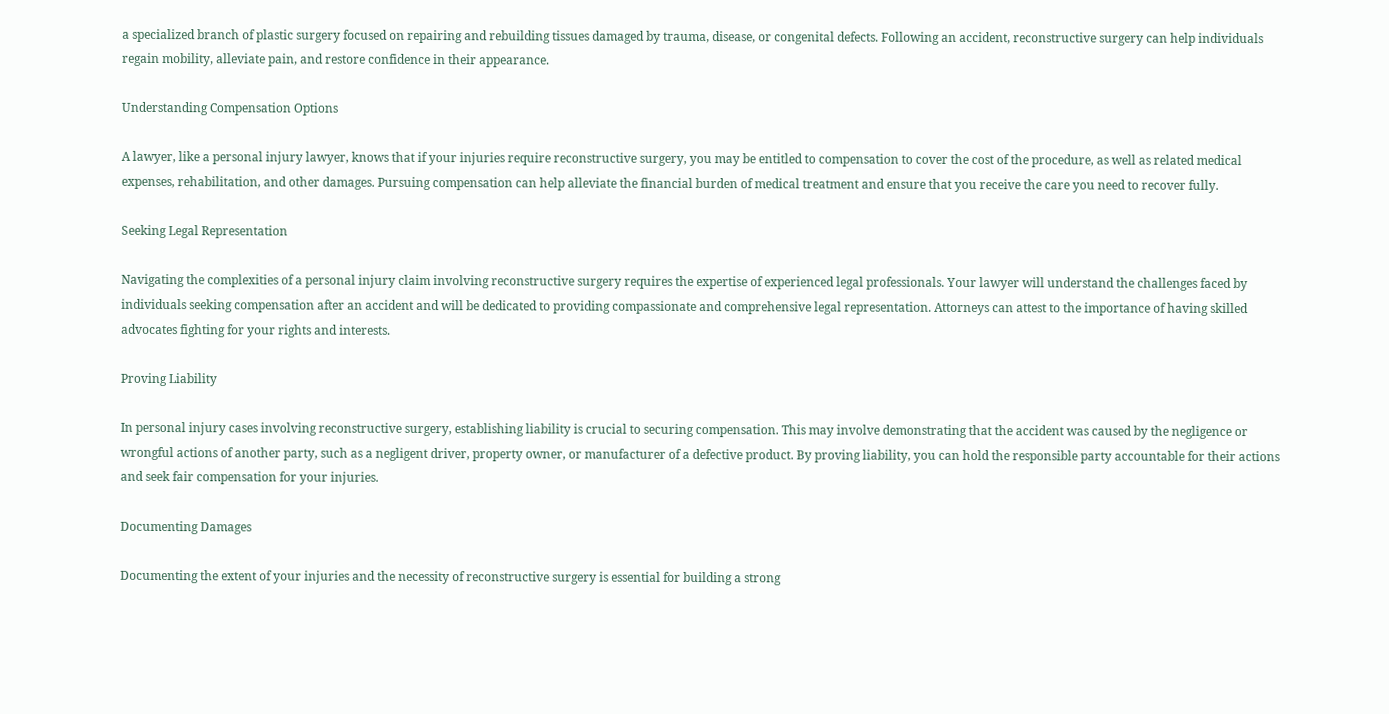a specialized branch of plastic surgery focused on repairing and rebuilding tissues damaged by trauma, disease, or congenital defects. Following an accident, reconstructive surgery can help individuals regain mobility, alleviate pain, and restore confidence in their appearance.

Understanding Compensation Options

A lawyer, like a personal injury lawyer, knows that if your injuries require reconstructive surgery, you may be entitled to compensation to cover the cost of the procedure, as well as related medical expenses, rehabilitation, and other damages. Pursuing compensation can help alleviate the financial burden of medical treatment and ensure that you receive the care you need to recover fully.

Seeking Legal Representation

Navigating the complexities of a personal injury claim involving reconstructive surgery requires the expertise of experienced legal professionals. Your lawyer will understand the challenges faced by individuals seeking compensation after an accident and will be dedicated to providing compassionate and comprehensive legal representation. Attorneys can attest to the importance of having skilled advocates fighting for your rights and interests.

Proving Liability

In personal injury cases involving reconstructive surgery, establishing liability is crucial to securing compensation. This may involve demonstrating that the accident was caused by the negligence or wrongful actions of another party, such as a negligent driver, property owner, or manufacturer of a defective product. By proving liability, you can hold the responsible party accountable for their actions and seek fair compensation for your injuries.

Documenting Damages

Documenting the extent of your injuries and the necessity of reconstructive surgery is essential for building a strong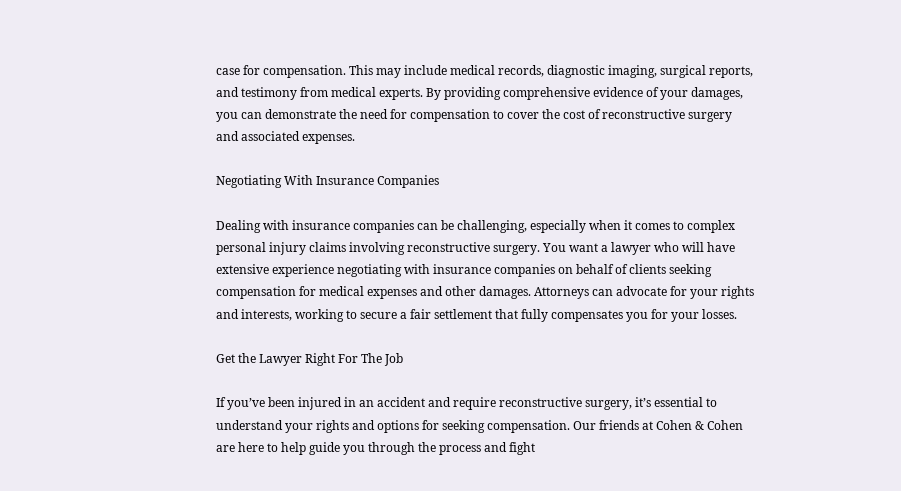case for compensation. This may include medical records, diagnostic imaging, surgical reports, and testimony from medical experts. By providing comprehensive evidence of your damages, you can demonstrate the need for compensation to cover the cost of reconstructive surgery and associated expenses.

Negotiating With Insurance Companies

Dealing with insurance companies can be challenging, especially when it comes to complex personal injury claims involving reconstructive surgery. You want a lawyer who will have extensive experience negotiating with insurance companies on behalf of clients seeking compensation for medical expenses and other damages. Attorneys can advocate for your rights and interests, working to secure a fair settlement that fully compensates you for your losses.

Get the Lawyer Right For The Job

If you’ve been injured in an accident and require reconstructive surgery, it’s essential to understand your rights and options for seeking compensation. Our friends at Cohen & Cohen are here to help guide you through the process and fight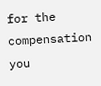for the compensation you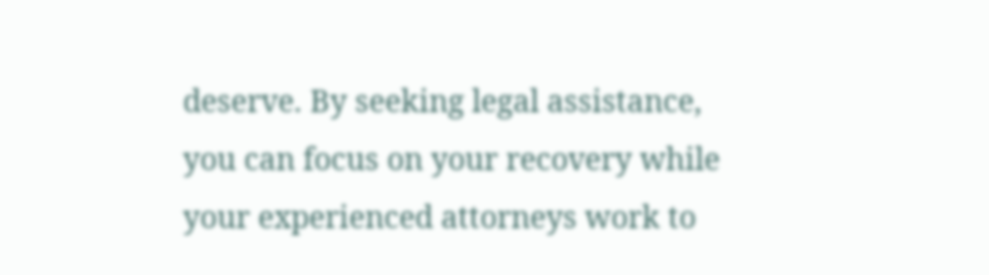deserve. By seeking legal assistance, you can focus on your recovery while your experienced attorneys work to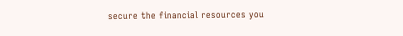secure the financial resources you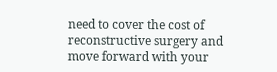need to cover the cost of reconstructive surgery and move forward with your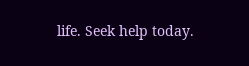life. Seek help today.